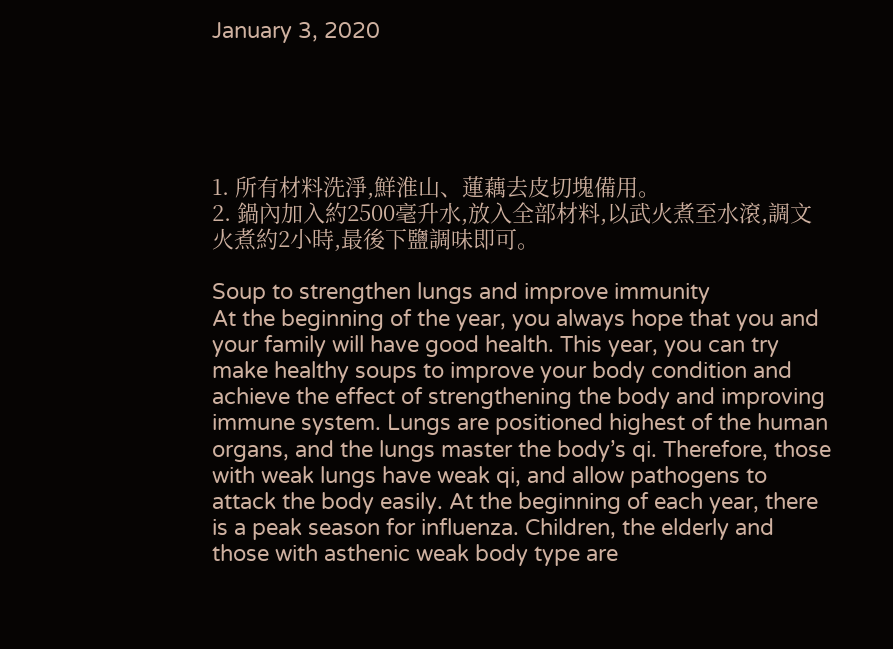January 3, 2020





1. 所有材料洗淨,鮮淮山、蓮藕去皮切塊備用。
2. 鍋內加入約2500毫升水,放入全部材料,以武火煮至水滾,調文火煮約2小時,最後下鹽調味即可。

Soup to strengthen lungs and improve immunity
At the beginning of the year, you always hope that you and your family will have good health. This year, you can try make healthy soups to improve your body condition and achieve the effect of strengthening the body and improving immune system. Lungs are positioned highest of the human organs, and the lungs master the body’s qi. Therefore, those with weak lungs have weak qi, and allow pathogens to attack the body easily. At the beginning of each year, there is a peak season for influenza. Children, the elderly and those with asthenic weak body type are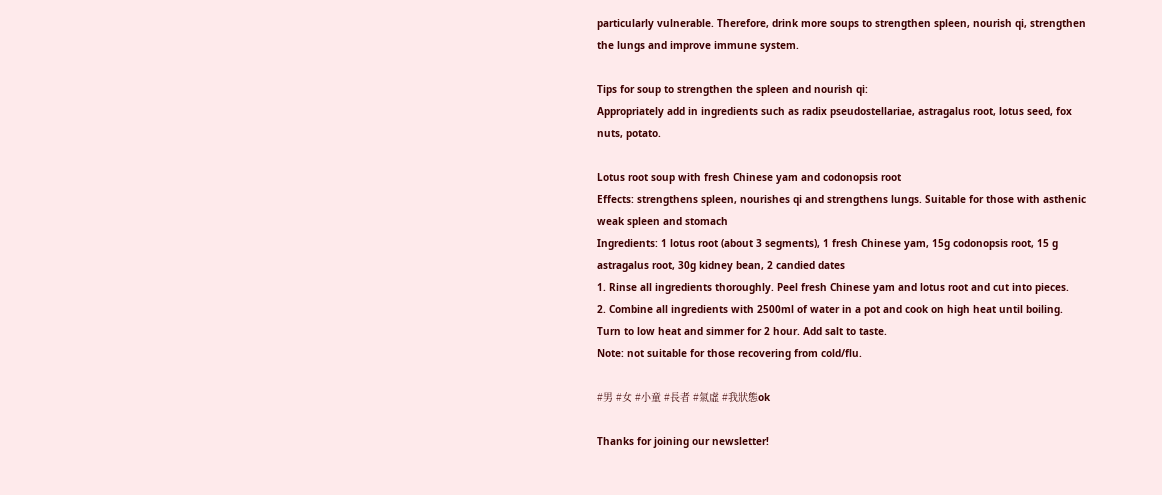particularly vulnerable. Therefore, drink more soups to strengthen spleen, nourish qi, strengthen the lungs and improve immune system.

Tips for soup to strengthen the spleen and nourish qi:
Appropriately add in ingredients such as radix pseudostellariae, astragalus root, lotus seed, fox nuts, potato.

Lotus root soup with fresh Chinese yam and codonopsis root
Effects: strengthens spleen, nourishes qi and strengthens lungs. Suitable for those with asthenic weak spleen and stomach
Ingredients: 1 lotus root (about 3 segments), 1 fresh Chinese yam, 15g codonopsis root, 15 g astragalus root, 30g kidney bean, 2 candied dates
1. Rinse all ingredients thoroughly. Peel fresh Chinese yam and lotus root and cut into pieces.
2. Combine all ingredients with 2500ml of water in a pot and cook on high heat until boiling. Turn to low heat and simmer for 2 hour. Add salt to taste.
Note: not suitable for those recovering from cold/flu.

#男 #女 #小童 #長者 #氣虛 #我狀態ok

Thanks for joining our newsletter!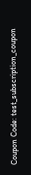Coupon Code: test_subscription_coupon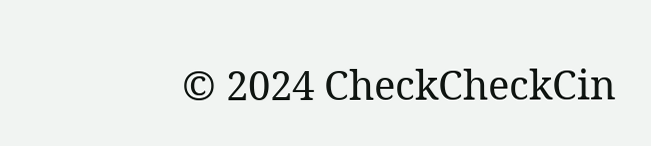© 2024 CheckCheckCin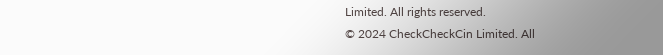Limited. All rights reserved.
© 2024 CheckCheckCin Limited. All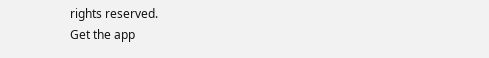rights reserved.
Get the app